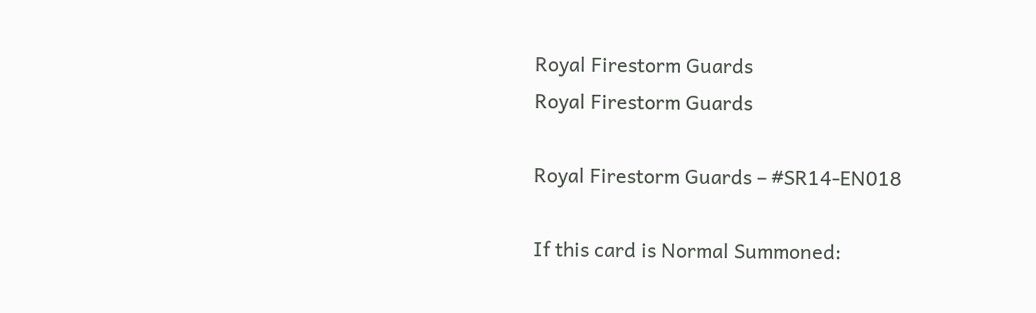Royal Firestorm Guards
Royal Firestorm Guards

Royal Firestorm Guards – #SR14-EN018

If this card is Normal Summoned: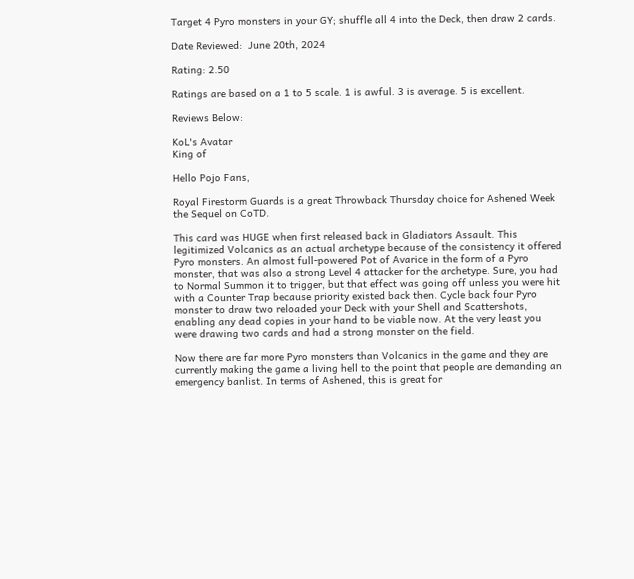Target 4 Pyro monsters in your GY; shuffle all 4 into the Deck, then draw 2 cards.

Date Reviewed:  June 20th, 2024

Rating: 2.50

Ratings are based on a 1 to 5 scale. 1 is awful. 3 is average. 5 is excellent.

Reviews Below:

KoL's Avatar
King of

Hello Pojo Fans,

Royal Firestorm Guards is a great Throwback Thursday choice for Ashened Week the Sequel on CoTD.

This card was HUGE when first released back in Gladiators Assault. This legitimized Volcanics as an actual archetype because of the consistency it offered Pyro monsters. An almost full-powered Pot of Avarice in the form of a Pyro monster, that was also a strong Level 4 attacker for the archetype. Sure, you had to Normal Summon it to trigger, but that effect was going off unless you were hit with a Counter Trap because priority existed back then. Cycle back four Pyro monster to draw two reloaded your Deck with your Shell and Scattershots, enabling any dead copies in your hand to be viable now. At the very least you were drawing two cards and had a strong monster on the field.

Now there are far more Pyro monsters than Volcanics in the game and they are currently making the game a living hell to the point that people are demanding an emergency banlist. In terms of Ashened, this is great for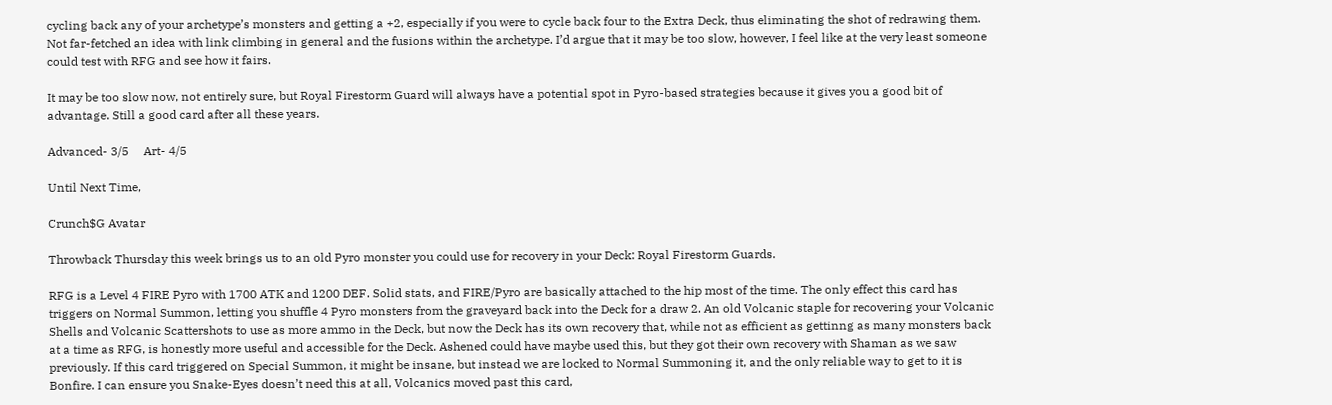cycling back any of your archetype’s monsters and getting a +2, especially if you were to cycle back four to the Extra Deck, thus eliminating the shot of redrawing them. Not far-fetched an idea with link climbing in general and the fusions within the archetype. I’d argue that it may be too slow, however, I feel like at the very least someone could test with RFG and see how it fairs.

It may be too slow now, not entirely sure, but Royal Firestorm Guard will always have a potential spot in Pyro-based strategies because it gives you a good bit of advantage. Still a good card after all these years.

Advanced- 3/5     Art- 4/5

Until Next Time,

Crunch$G Avatar

Throwback Thursday this week brings us to an old Pyro monster you could use for recovery in your Deck: Royal Firestorm Guards.

RFG is a Level 4 FIRE Pyro with 1700 ATK and 1200 DEF. Solid stats, and FIRE/Pyro are basically attached to the hip most of the time. The only effect this card has triggers on Normal Summon, letting you shuffle 4 Pyro monsters from the graveyard back into the Deck for a draw 2. An old Volcanic staple for recovering your Volcanic Shells and Volcanic Scattershots to use as more ammo in the Deck, but now the Deck has its own recovery that, while not as efficient as gettinng as many monsters back at a time as RFG, is honestly more useful and accessible for the Deck. Ashened could have maybe used this, but they got their own recovery with Shaman as we saw previously. If this card triggered on Special Summon, it might be insane, but instead we are locked to Normal Summoning it, and the only reliable way to get to it is Bonfire. I can ensure you Snake-Eyes doesn’t need this at all, Volcanics moved past this card,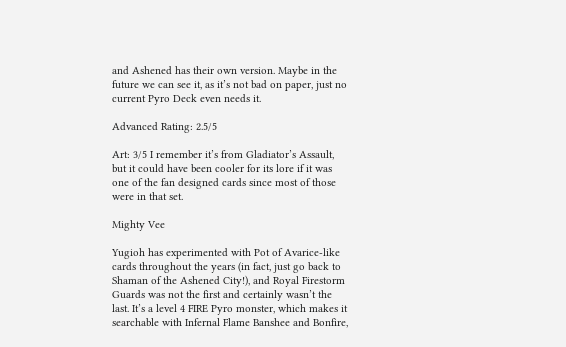and Ashened has their own version. Maybe in the future we can see it, as it’s not bad on paper, just no current Pyro Deck even needs it.

Advanced Rating: 2.5/5

Art: 3/5 I remember it’s from Gladiator’s Assault, but it could have been cooler for its lore if it was one of the fan designed cards since most of those were in that set.

Mighty Vee

Yugioh has experimented with Pot of Avarice-like cards throughout the years (in fact, just go back to Shaman of the Ashened City!), and Royal Firestorm Guards was not the first and certainly wasn’t the last. It’s a level 4 FIRE Pyro monster, which makes it searchable with Infernal Flame Banshee and Bonfire,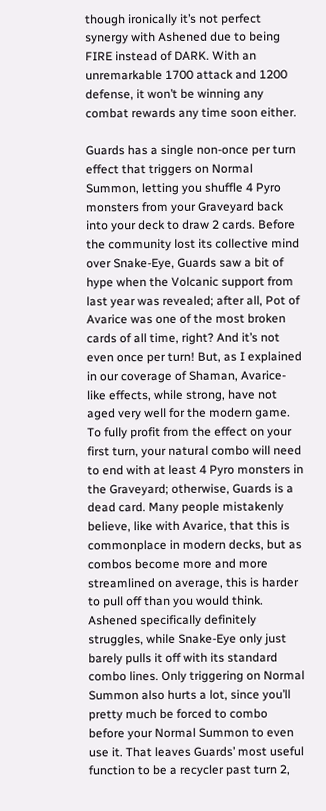though ironically it’s not perfect synergy with Ashened due to being FIRE instead of DARK. With an unremarkable 1700 attack and 1200 defense, it won’t be winning any combat rewards any time soon either.

Guards has a single non-once per turn effect that triggers on Normal Summon, letting you shuffle 4 Pyro monsters from your Graveyard back into your deck to draw 2 cards. Before the community lost its collective mind over Snake-Eye, Guards saw a bit of hype when the Volcanic support from last year was revealed; after all, Pot of Avarice was one of the most broken cards of all time, right? And it’s not even once per turn! But, as I explained in our coverage of Shaman, Avarice-like effects, while strong, have not aged very well for the modern game. To fully profit from the effect on your first turn, your natural combo will need to end with at least 4 Pyro monsters in the Graveyard; otherwise, Guards is a dead card. Many people mistakenly believe, like with Avarice, that this is commonplace in modern decks, but as combos become more and more streamlined on average, this is harder to pull off than you would think. Ashened specifically definitely struggles, while Snake-Eye only just barely pulls it off with its standard combo lines. Only triggering on Normal Summon also hurts a lot, since you’ll pretty much be forced to combo before your Normal Summon to even use it. That leaves Guards’ most useful function to be a recycler past turn 2,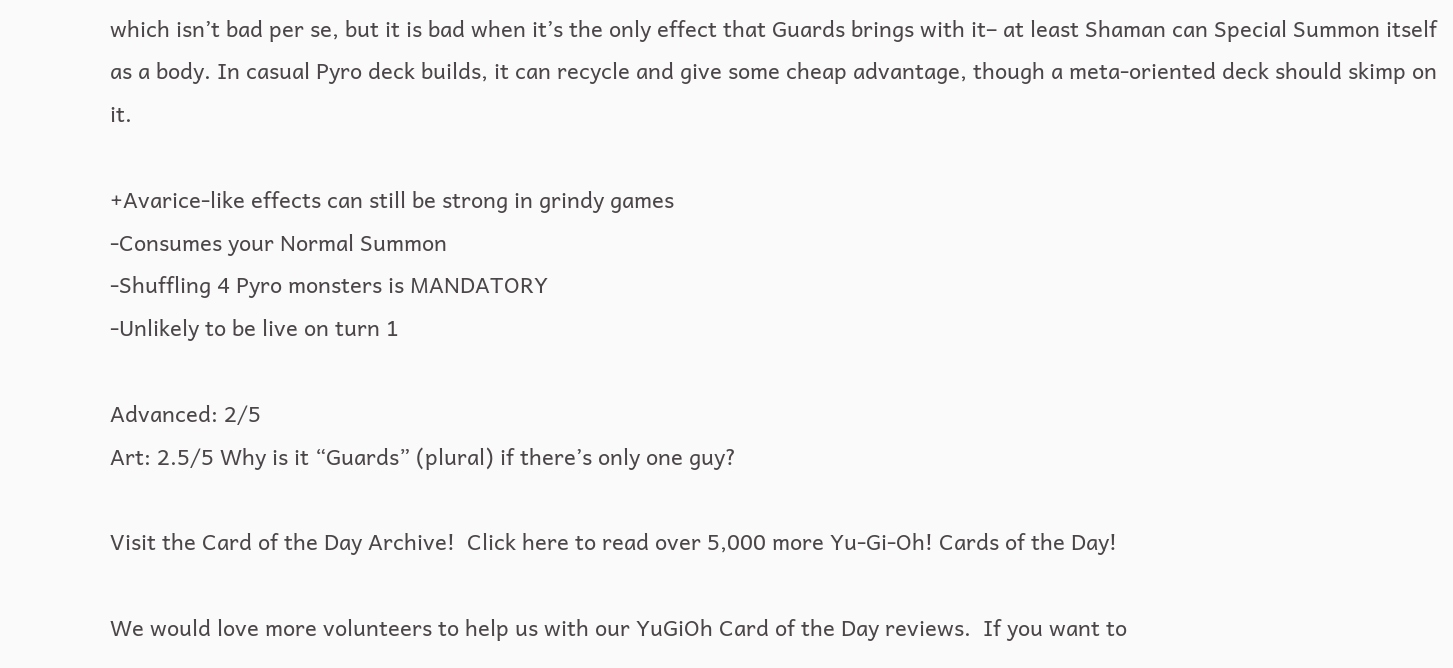which isn’t bad per se, but it is bad when it’s the only effect that Guards brings with it– at least Shaman can Special Summon itself as a body. In casual Pyro deck builds, it can recycle and give some cheap advantage, though a meta-oriented deck should skimp on it.

+Avarice-like effects can still be strong in grindy games
-Consumes your Normal Summon
-Shuffling 4 Pyro monsters is MANDATORY
-Unlikely to be live on turn 1

Advanced: 2/5
Art: 2.5/5 Why is it “Guards” (plural) if there’s only one guy?

Visit the Card of the Day Archive!  Click here to read over 5,000 more Yu-Gi-Oh! Cards of the Day!

We would love more volunteers to help us with our YuGiOh Card of the Day reviews.  If you want to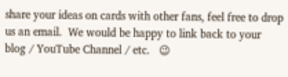share your ideas on cards with other fans, feel free to drop us an email.  We would be happy to link back to your blog / YouTube Channel / etc.   😉